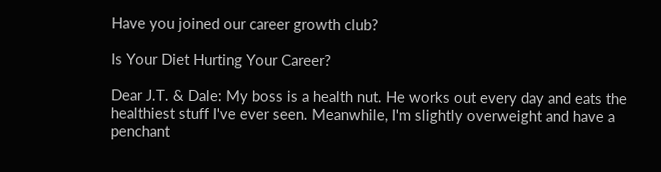Have you joined our career growth club?

Is Your Diet Hurting Your Career?

Dear J.T. & Dale: My boss is a health nut. He works out every day and eats the healthiest stuff I've ever seen. Meanwhile, I'm slightly overweight and have a penchant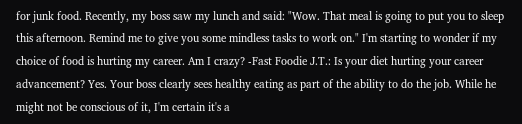for junk food. Recently, my boss saw my lunch and said: "Wow. That meal is going to put you to sleep this afternoon. Remind me to give you some mindless tasks to work on." I'm starting to wonder if my choice of food is hurting my career. Am I crazy? -Fast Foodie J.T.: Is your diet hurting your career advancement? Yes. Your boss clearly sees healthy eating as part of the ability to do the job. While he might not be conscious of it, I'm certain it's a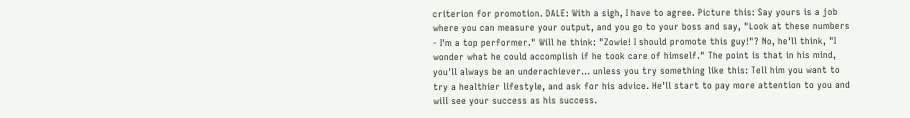criterion for promotion. DALE: With a sigh, I have to agree. Picture this: Say yours is a job where you can measure your output, and you go to your boss and say, "Look at these numbers - I'm a top performer." Will he think: "Zowie! I should promote this guy!"? No, he'll think, "I wonder what he could accomplish if he took care of himself." The point is that in his mind, you'll always be an underachiever... unless you try something like this: Tell him you want to try a healthier lifestyle, and ask for his advice. He'll start to pay more attention to you and will see your success as his success.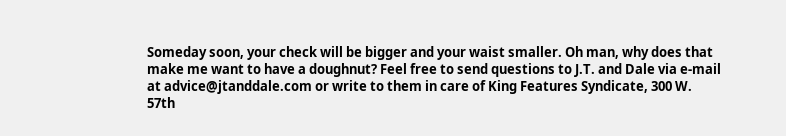Someday soon, your check will be bigger and your waist smaller. Oh man, why does that make me want to have a doughnut? Feel free to send questions to J.T. and Dale via e-mail at advice@jtanddale.com or write to them in care of King Features Syndicate, 300 W. 57th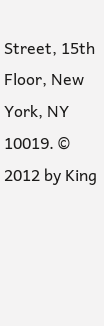Street, 15th Floor, New York, NY 10019. © 2012 by King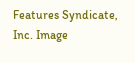Features Syndicate, Inc. Image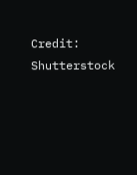Credit: Shutterstock